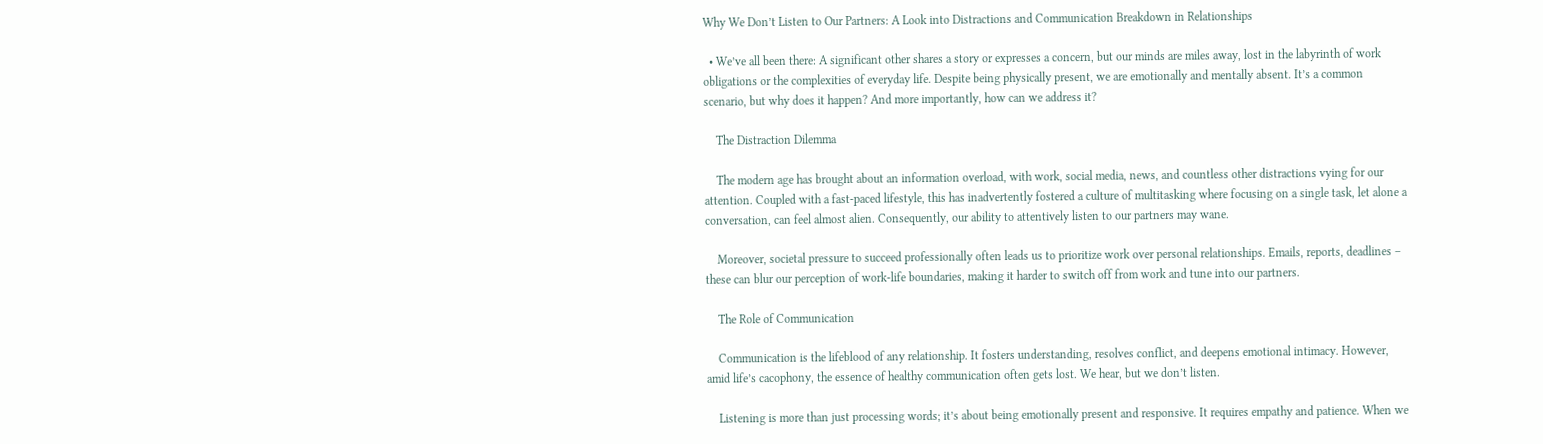Why We Don’t Listen to Our Partners: A Look into Distractions and Communication Breakdown in Relationships

  • We’ve all been there: A significant other shares a story or expresses a concern, but our minds are miles away, lost in the labyrinth of work obligations or the complexities of everyday life. Despite being physically present, we are emotionally and mentally absent. It’s a common scenario, but why does it happen? And more importantly, how can we address it?

    The Distraction Dilemma

    The modern age has brought about an information overload, with work, social media, news, and countless other distractions vying for our attention. Coupled with a fast-paced lifestyle, this has inadvertently fostered a culture of multitasking where focusing on a single task, let alone a conversation, can feel almost alien. Consequently, our ability to attentively listen to our partners may wane.

    Moreover, societal pressure to succeed professionally often leads us to prioritize work over personal relationships. Emails, reports, deadlines – these can blur our perception of work-life boundaries, making it harder to switch off from work and tune into our partners.

    The Role of Communication

    Communication is the lifeblood of any relationship. It fosters understanding, resolves conflict, and deepens emotional intimacy. However, amid life’s cacophony, the essence of healthy communication often gets lost. We hear, but we don’t listen.

    Listening is more than just processing words; it’s about being emotionally present and responsive. It requires empathy and patience. When we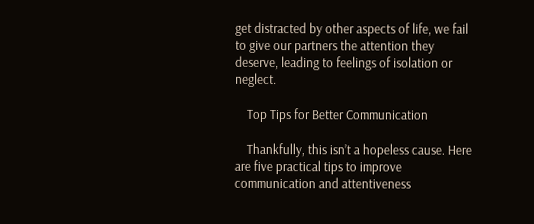get distracted by other aspects of life, we fail to give our partners the attention they deserve, leading to feelings of isolation or neglect.

    Top Tips for Better Communication

    Thankfully, this isn’t a hopeless cause. Here are five practical tips to improve communication and attentiveness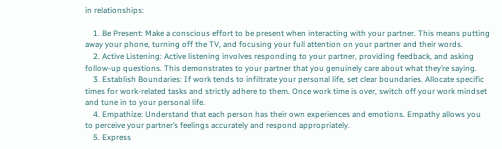in relationships:

    1. Be Present: Make a conscious effort to be present when interacting with your partner. This means putting away your phone, turning off the TV, and focusing your full attention on your partner and their words.
    2. Active Listening: Active listening involves responding to your partner, providing feedback, and asking follow-up questions. This demonstrates to your partner that you genuinely care about what they’re saying.
    3. Establish Boundaries: If work tends to infiltrate your personal life, set clear boundaries. Allocate specific times for work-related tasks and strictly adhere to them. Once work time is over, switch off your work mindset and tune in to your personal life.
    4. Empathize: Understand that each person has their own experiences and emotions. Empathy allows you to perceive your partner’s feelings accurately and respond appropriately.
    5. Express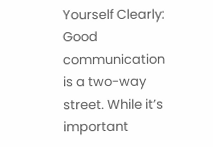Yourself Clearly: Good communication is a two-way street. While it’s important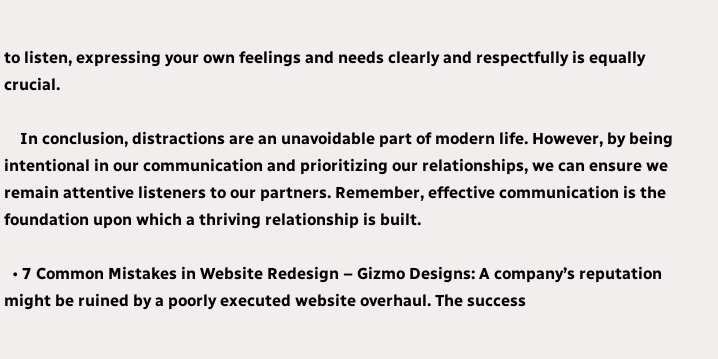to listen, expressing your own feelings and needs clearly and respectfully is equally crucial.

    In conclusion, distractions are an unavoidable part of modern life. However, by being intentional in our communication and prioritizing our relationships, we can ensure we remain attentive listeners to our partners. Remember, effective communication is the foundation upon which a thriving relationship is built.

  • 7 Common Mistakes in Website Redesign – Gizmo Designs: A company’s reputation might be ruined by a poorly executed website overhaul. The success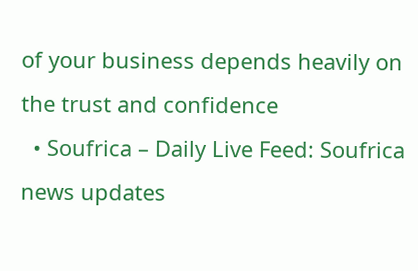of your business depends heavily on the trust and confidence
  • Soufrica – Daily Live Feed: Soufrica news updates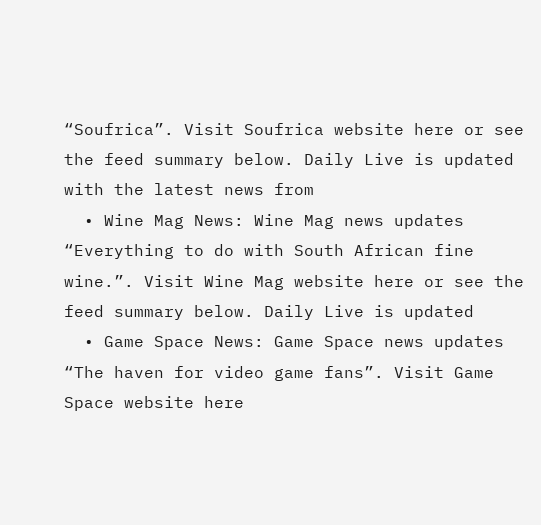“Soufrica”. Visit Soufrica website here or see the feed summary below. Daily Live is updated with the latest news from
  • Wine Mag News: Wine Mag news updates “Everything to do with South African fine wine.”. Visit Wine Mag website here or see the feed summary below. Daily Live is updated
  • Game Space News: Game Space news updates “The haven for video game fans”. Visit Game Space website here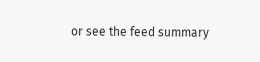or see the feed summary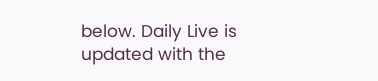below. Daily Live is updated with the